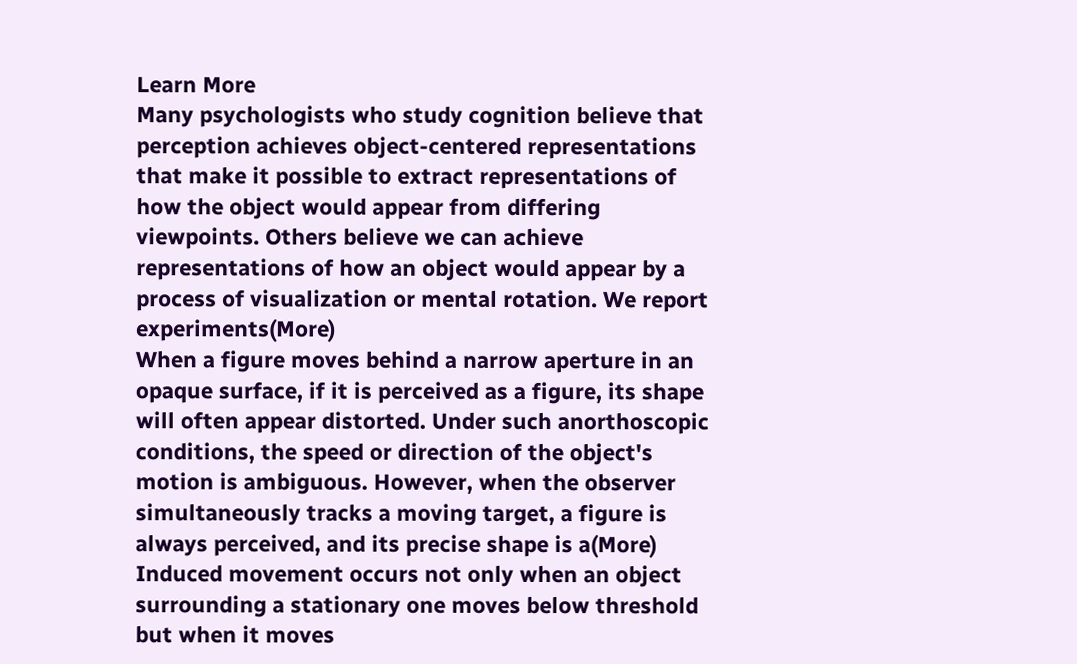Learn More
Many psychologists who study cognition believe that perception achieves object-centered representations that make it possible to extract representations of how the object would appear from differing viewpoints. Others believe we can achieve representations of how an object would appear by a process of visualization or mental rotation. We report experiments(More)
When a figure moves behind a narrow aperture in an opaque surface, if it is perceived as a figure, its shape will often appear distorted. Under such anorthoscopic conditions, the speed or direction of the object's motion is ambiguous. However, when the observer simultaneously tracks a moving target, a figure is always perceived, and its precise shape is a(More)
Induced movement occurs not only when an object surrounding a stationary one moves below threshold but when it moves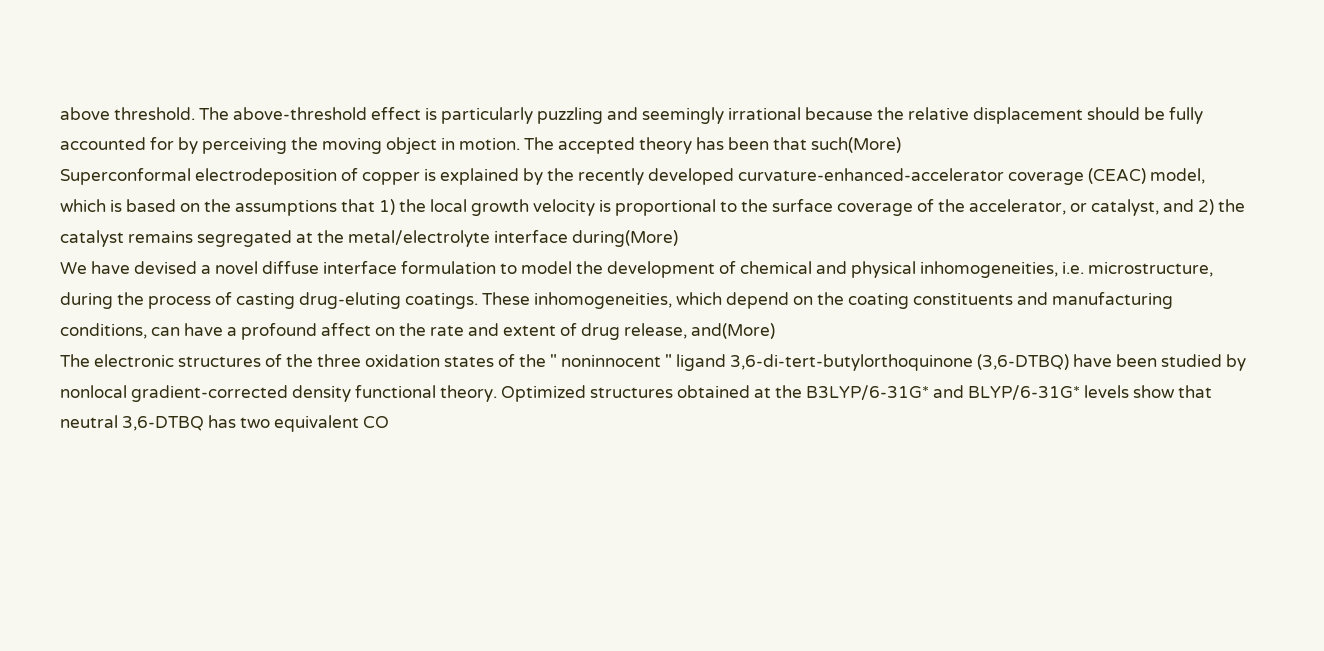above threshold. The above-threshold effect is particularly puzzling and seemingly irrational because the relative displacement should be fully accounted for by perceiving the moving object in motion. The accepted theory has been that such(More)
Superconformal electrodeposition of copper is explained by the recently developed curvature-enhanced-accelerator coverage (CEAC) model, which is based on the assumptions that 1) the local growth velocity is proportional to the surface coverage of the accelerator, or catalyst, and 2) the catalyst remains segregated at the metal/electrolyte interface during(More)
We have devised a novel diffuse interface formulation to model the development of chemical and physical inhomogeneities, i.e. microstructure, during the process of casting drug-eluting coatings. These inhomogeneities, which depend on the coating constituents and manufacturing conditions, can have a profound affect on the rate and extent of drug release, and(More)
The electronic structures of the three oxidation states of the " noninnocent " ligand 3,6-di-tert-butylorthoquinone (3,6-DTBQ) have been studied by nonlocal gradient-corrected density functional theory. Optimized structures obtained at the B3LYP/6-31G* and BLYP/6-31G* levels show that neutral 3,6-DTBQ has two equivalent CO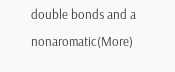double bonds and a nonaromatic(More)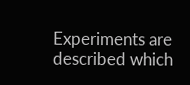Experiments are described which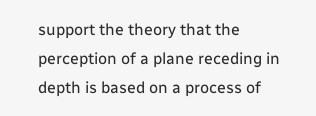support the theory that the perception of a plane receding in depth is based on a process of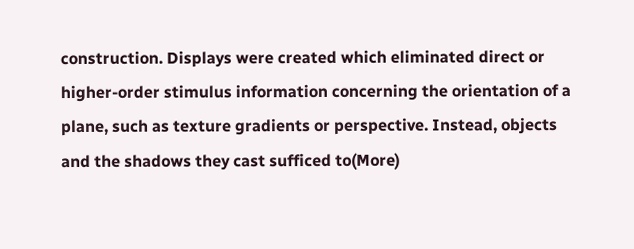construction. Displays were created which eliminated direct or higher-order stimulus information concerning the orientation of a plane, such as texture gradients or perspective. Instead, objects and the shadows they cast sufficed to(More)